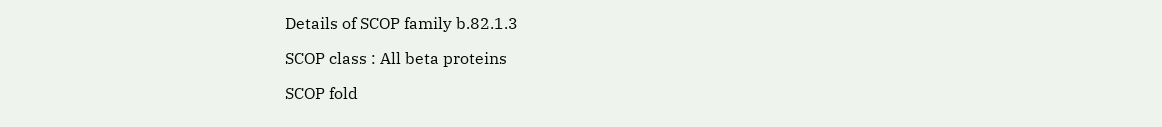Details of SCOP family b.82.1.3

SCOP class : All beta proteins

SCOP fold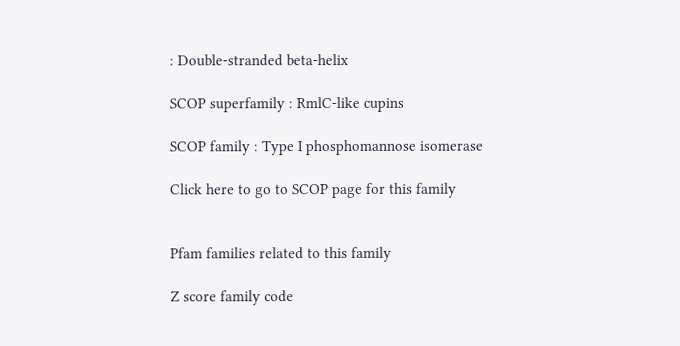: Double-stranded beta-helix

SCOP superfamily : RmlC-like cupins

SCOP family : Type I phosphomannose isomerase

Click here to go to SCOP page for this family


Pfam families related to this family

Z score family code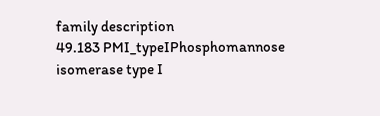family description
49.183 PMI_typeIPhosphomannose isomerase type I